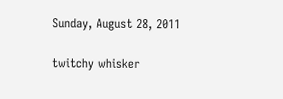Sunday, August 28, 2011

twitchy whisker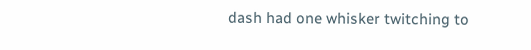dash had one whisker twitching to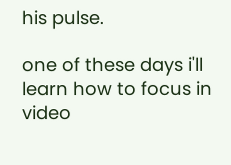his pulse.

one of these days i'll learn how to focus in video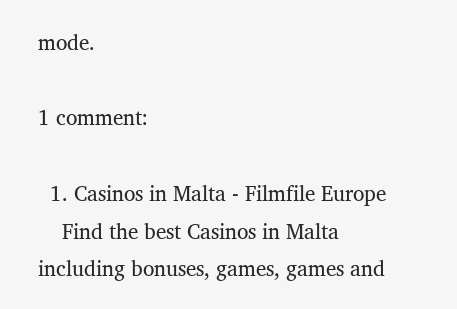mode.

1 comment:

  1. Casinos in Malta - Filmfile Europe
    Find the best Casinos in Malta including bonuses, games, games and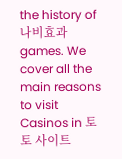the history of 나비효과 games. We cover all the main reasons to visit Casinos in 토토 사이트